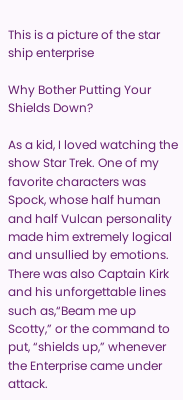This is a picture of the star ship enterprise

Why Bother Putting Your Shields Down?

As a kid, I loved watching the show Star Trek. One of my favorite characters was Spock, whose half human and half Vulcan personality made him extremely logical and unsullied by emotions. There was also Captain Kirk and his unforgettable lines such as,“Beam me up Scotty,” or the command to put, “shields up,” whenever the Enterprise came under attack.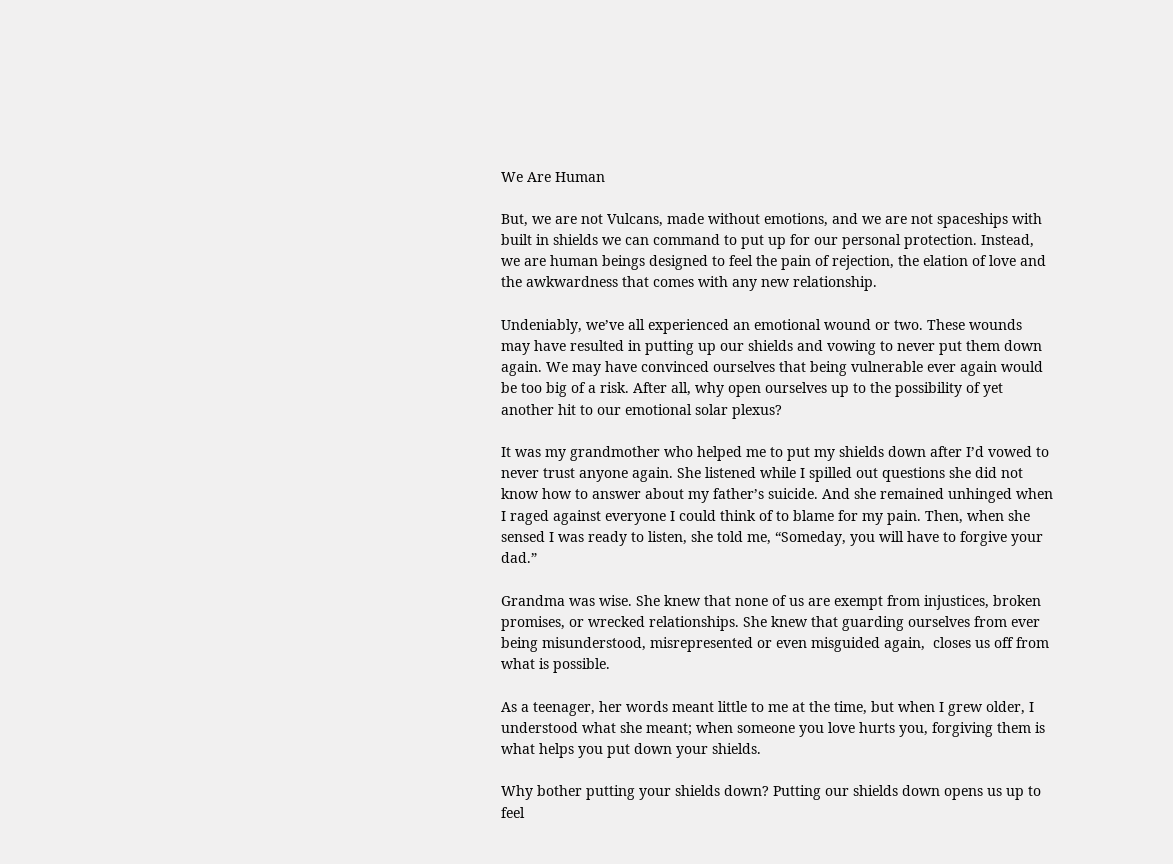We Are Human

But, we are not Vulcans, made without emotions, and we are not spaceships with built in shields we can command to put up for our personal protection. Instead, we are human beings designed to feel the pain of rejection, the elation of love and the awkwardness that comes with any new relationship.

Undeniably, we’ve all experienced an emotional wound or two. These wounds may have resulted in putting up our shields and vowing to never put them down again. We may have convinced ourselves that being vulnerable ever again would be too big of a risk. After all, why open ourselves up to the possibility of yet another hit to our emotional solar plexus?

It was my grandmother who helped me to put my shields down after I’d vowed to never trust anyone again. She listened while I spilled out questions she did not know how to answer about my father’s suicide. And she remained unhinged when I raged against everyone I could think of to blame for my pain. Then, when she sensed I was ready to listen, she told me, “Someday, you will have to forgive your dad.”

Grandma was wise. She knew that none of us are exempt from injustices, broken promises, or wrecked relationships. She knew that guarding ourselves from ever being misunderstood, misrepresented or even misguided again,  closes us off from what is possible.

As a teenager, her words meant little to me at the time, but when I grew older, I understood what she meant; when someone you love hurts you, forgiving them is what helps you put down your shields.

Why bother putting your shields down? Putting our shields down opens us up to feel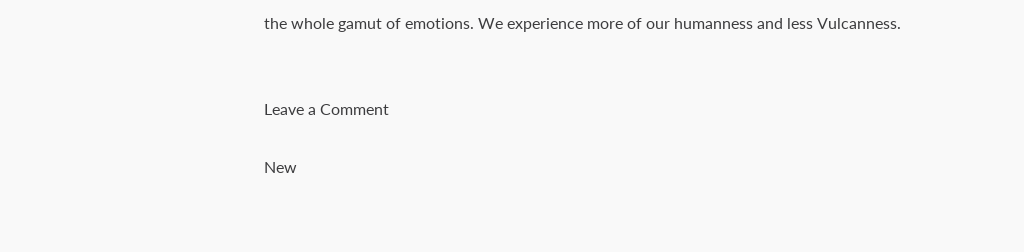the whole gamut of emotions. We experience more of our humanness and less Vulcanness.


Leave a Comment

New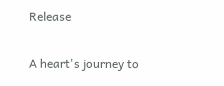Release

A heart's journey to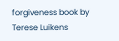forgiveness book by Terese Luikens